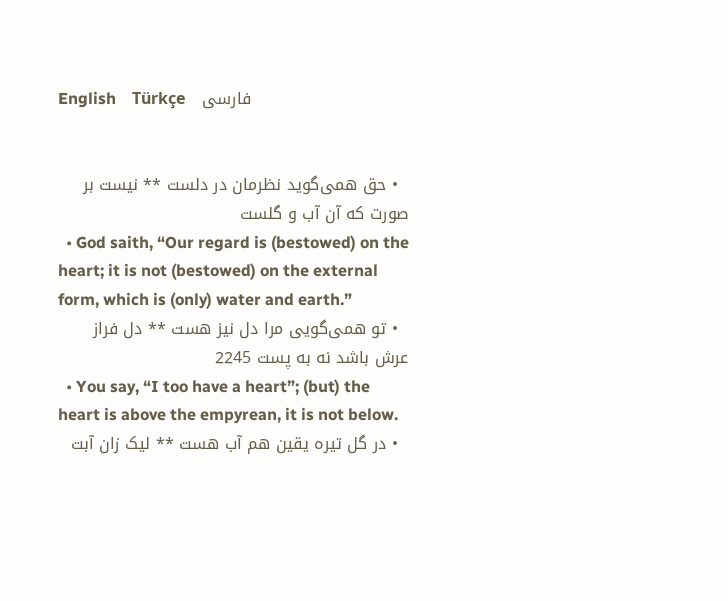English    Türkçe    فارسی


  • حق همی‌گوید نظرمان در دلست ** نیست بر صورت که آن آب و گلست
  • God saith, “Our regard is (bestowed) on the heart; it is not (bestowed) on the external form, which is (only) water and earth.”
  • تو همی‌گویی مرا دل نیز هست ** دل فراز عرش باشد نه به پست 2245
  • You say, “I too have a heart”; (but) the heart is above the empyrean, it is not below.
  • در گل تیره یقین هم آب هست ** لیک زان آبت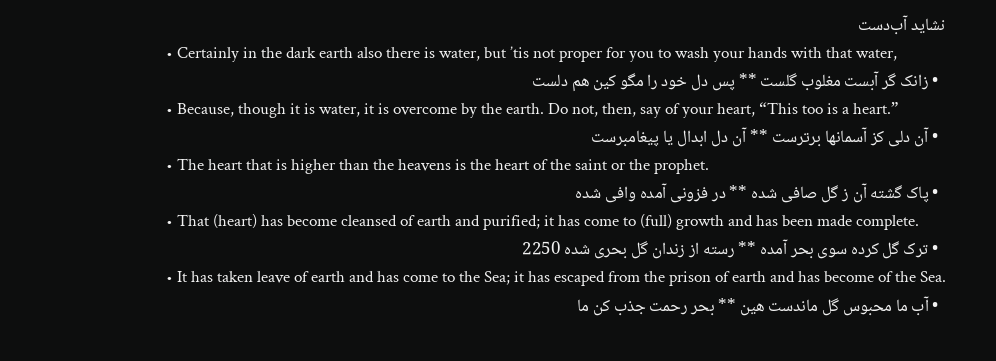نشاید آب‌دست
  • Certainly in the dark earth also there is water, but ’tis not proper for you to wash your hands with that water,
  • زانک گر آبست مغلوب گلست ** پس دل خود را مگو کین هم دلست
  • Because, though it is water, it is overcome by the earth. Do not, then, say of your heart, “This too is a heart.”
  • آن دلی کز آسمانها برترست ** آن دل ابدال یا پیغامبرست
  • The heart that is higher than the heavens is the heart of the saint or the prophet.
  • پاک گشته آن ز گل صافی شده ** در فزونی آمده وافی شده
  • That (heart) has become cleansed of earth and purified; it has come to (full) growth and has been made complete.
  • ترک گل کرده سوی بحر آمده ** رسته از زندان گل بحری شده 2250
  • It has taken leave of earth and has come to the Sea; it has escaped from the prison of earth and has become of the Sea.
  • آب ما محبوس گل ماندست هین ** بحر رحمت جذب کن ما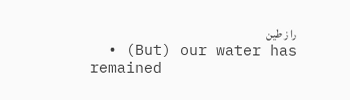را ز طین
  • (But) our water has remained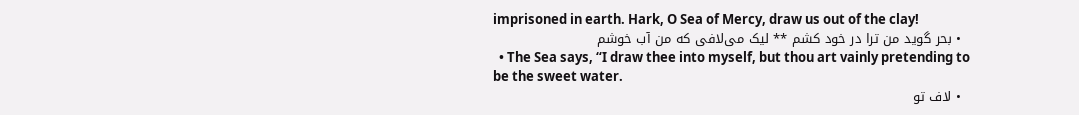imprisoned in earth. Hark, O Sea of Mercy, draw us out of the clay!
  • بحر گوید من ترا در خود کشم ** لیک می‌لافی که من آب خوشم
  • The Sea says, “I draw thee into myself, but thou art vainly pretending to be the sweet water.
  • لاف تو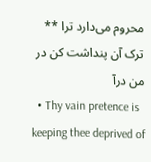محروم می‌دارد ترا ** ترک آن پنداشت کن در من درآ
  • Thy vain pretence is keeping thee deprived of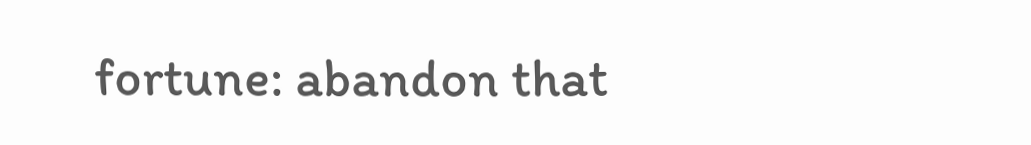fortune: abandon that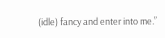(idle) fancy and enter into me.”